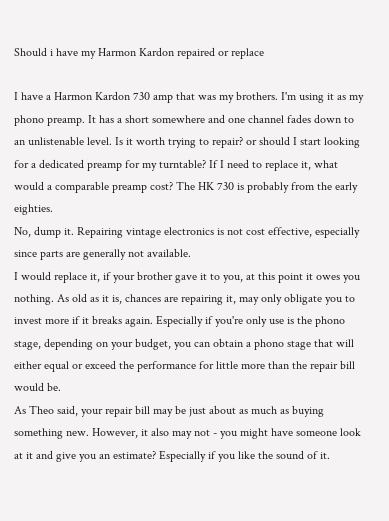Should i have my Harmon Kardon repaired or replace

I have a Harmon Kardon 730 amp that was my brothers. I'm using it as my phono preamp. It has a short somewhere and one channel fades down to an unlistenable level. Is it worth trying to repair? or should I start looking for a dedicated preamp for my turntable? If I need to replace it, what would a comparable preamp cost? The HK 730 is probably from the early eighties.
No, dump it. Repairing vintage electronics is not cost effective, especially since parts are generally not available.
I would replace it, if your brother gave it to you, at this point it owes you nothing. As old as it is, chances are repairing it, may only obligate you to invest more if it breaks again. Especially if you're only use is the phono stage, depending on your budget, you can obtain a phono stage that will either equal or exceed the performance for little more than the repair bill would be.
As Theo said, your repair bill may be just about as much as buying something new. However, it also may not - you might have someone look at it and give you an estimate? Especially if you like the sound of it.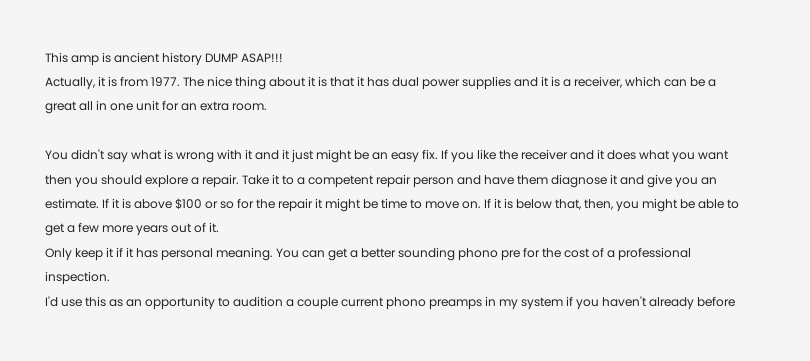This amp is ancient history DUMP ASAP!!!
Actually, it is from 1977. The nice thing about it is that it has dual power supplies and it is a receiver, which can be a great all in one unit for an extra room.

You didn't say what is wrong with it and it just might be an easy fix. If you like the receiver and it does what you want then you should explore a repair. Take it to a competent repair person and have them diagnose it and give you an estimate. If it is above $100 or so for the repair it might be time to move on. If it is below that, then, you might be able to get a few more years out of it.
Only keep it if it has personal meaning. You can get a better sounding phono pre for the cost of a professional inspection.
I'd use this as an opportunity to audition a couple current phono preamps in my system if you haven't already before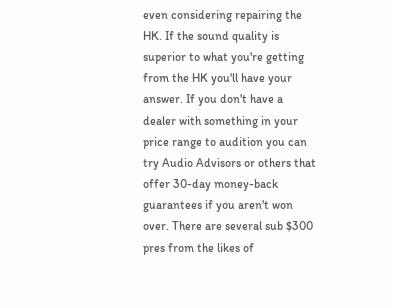even considering repairing the HK. If the sound quality is superior to what you're getting from the HK you'll have your answer. If you don't have a dealer with something in your price range to audition you can try Audio Advisors or others that offer 30-day money-back guarantees if you aren't won over. There are several sub $300 pres from the likes of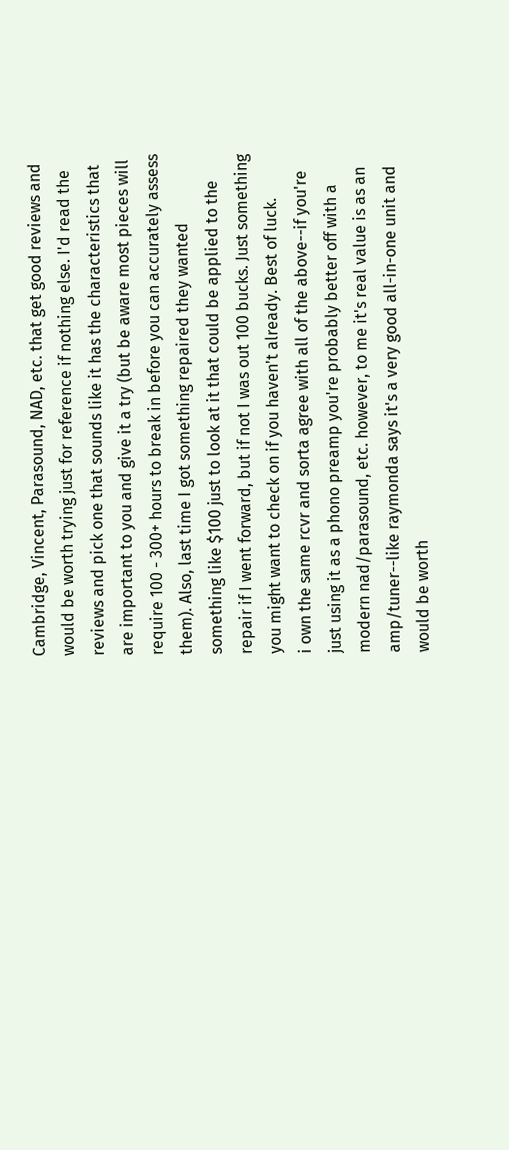Cambridge, Vincent, Parasound, NAD, etc. that get good reviews and would be worth trying just for reference if nothing else. I'd read the reviews and pick one that sounds like it has the characteristics that are important to you and give it a try (but be aware most pieces will require 100 - 300+ hours to break in before you can accurately assess them). Also, last time I got something repaired they wanted something like $100 just to look at it that could be applied to the repair if I went forward, but if not I was out 100 bucks. Just something you might want to check on if you haven't already. Best of luck.
i own the same rcvr and sorta agree with all of the above--if you're just using it as a phono preamp you're probably better off with a modern nad/parasound, etc. however, to me it's real value is as an amp/tuner--like raymonda says it's a very good all-in-one unit and would be worth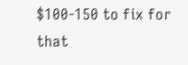$100-150 to fix for that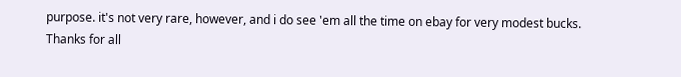purpose. it's not very rare, however, and i do see 'em all the time on ebay for very modest bucks.
Thanks for all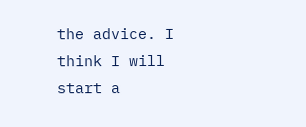the advice. I think I will start a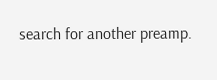search for another preamp.